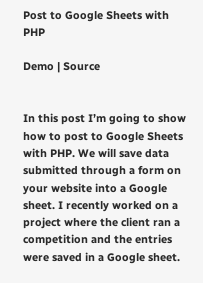Post to Google Sheets with PHP

Demo | Source


In this post I’m going to show how to post to Google Sheets with PHP. We will save data submitted through a form on your website into a Google sheet. I recently worked on a project where the client ran a competition and the entries were saved in a Google sheet.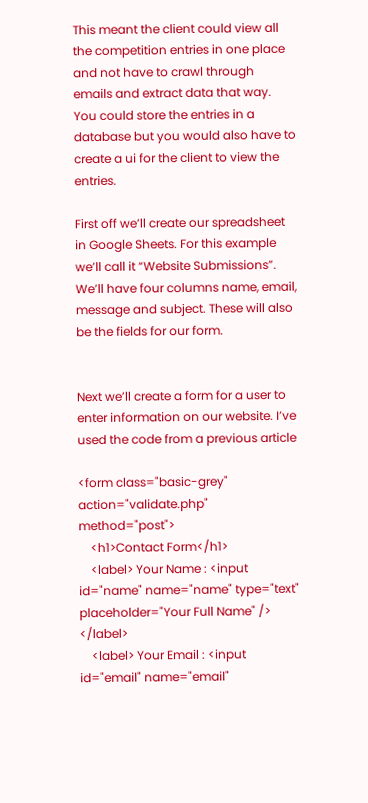This meant the client could view all the competition entries in one place and not have to crawl through emails and extract data that way. You could store the entries in a database but you would also have to create a ui for the client to view the entries.

First off we’ll create our spreadsheet in Google Sheets. For this example we’ll call it “Website Submissions”. We’ll have four columns name, email, message and subject. These will also be the fields for our form.


Next we’ll create a form for a user to enter information on our website. I’ve used the code from a previous article

<form class="basic-grey" action="validate.php" method="post">
    <h1>Contact Form</h1>
    <label> Your Name : <input id="name" name="name" type="text" placeholder="Your Full Name" /> </label>
    <label> Your Email : <input id="email" name="email"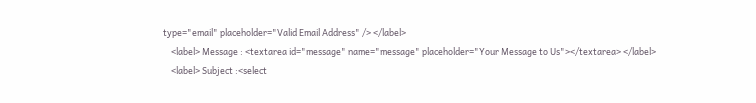type="email" placeholder="Valid Email Address" /> </label>
    <label> Message : <textarea id="message" name="message" placeholder="Your Message to Us"></textarea> </label>
    <label> Subject :<select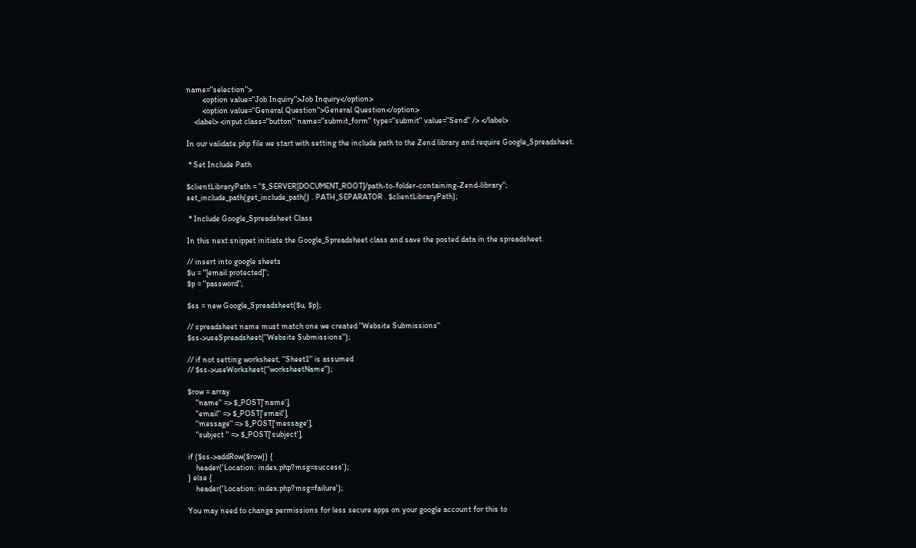name="selection">
        <option value="Job Inquiry">Job Inquiry</option>
        <option value="General Question">General Question</option>
    <label> <input class="button" name="submit_form" type="submit" value="Send" /> </label>

In our validate.php file we start with setting the include path to the Zend library and require Google_Spreadsheet.

 * Set Include Path

$clientLibraryPath = "$_SERVER[DOCUMENT_ROOT]/path-to-folder-containing-Zend-library";
set_include_path(get_include_path() . PATH_SEPARATOR . $clientLibraryPath);

 * Include Google_Spreadsheet Class

In this next snippet initiate the Google_Spreadsheet class and save the posted data in the spreadsheet.

// insert into google sheets
$u = "[email protected]";
$p = "password";

$ss = new Google_Spreadsheet($u, $p);

// spreadsheet name must match one we created "Website Submissions"
$ss->useSpreadsheet("Website Submissions");

// if not setting worksheet, "Sheet1" is assumed
// $ss->useWorksheet("worksheetName");

$row = array
    "name" => $_POST['name'],
    "email" => $_POST['email'],
    "message" => $_POST['message'],
    "subject " => $_POST['subject'],

if ($ss->addRow($row)) {
    header('Location: index.php?msg=success');
} else {
    header('Location: index.php?msg=failure');

You may need to change permissions for less secure apps on your google account for this to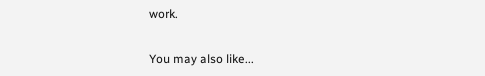work.


You may also like...